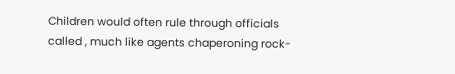Children would often rule through officials called , much like agents chaperoning rock-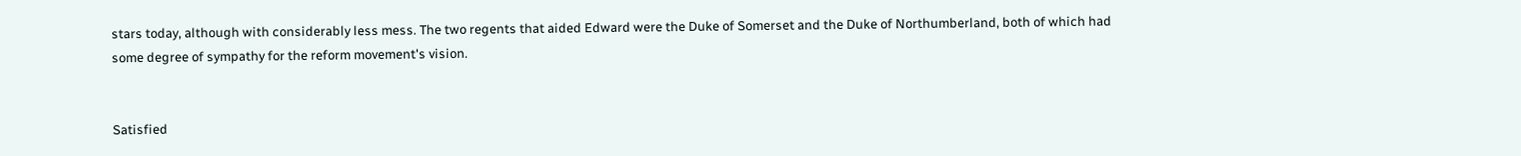stars today, although with considerably less mess. The two regents that aided Edward were the Duke of Somerset and the Duke of Northumberland, both of which had some degree of sympathy for the reform movement's vision.


Satisfied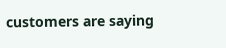customers are saying